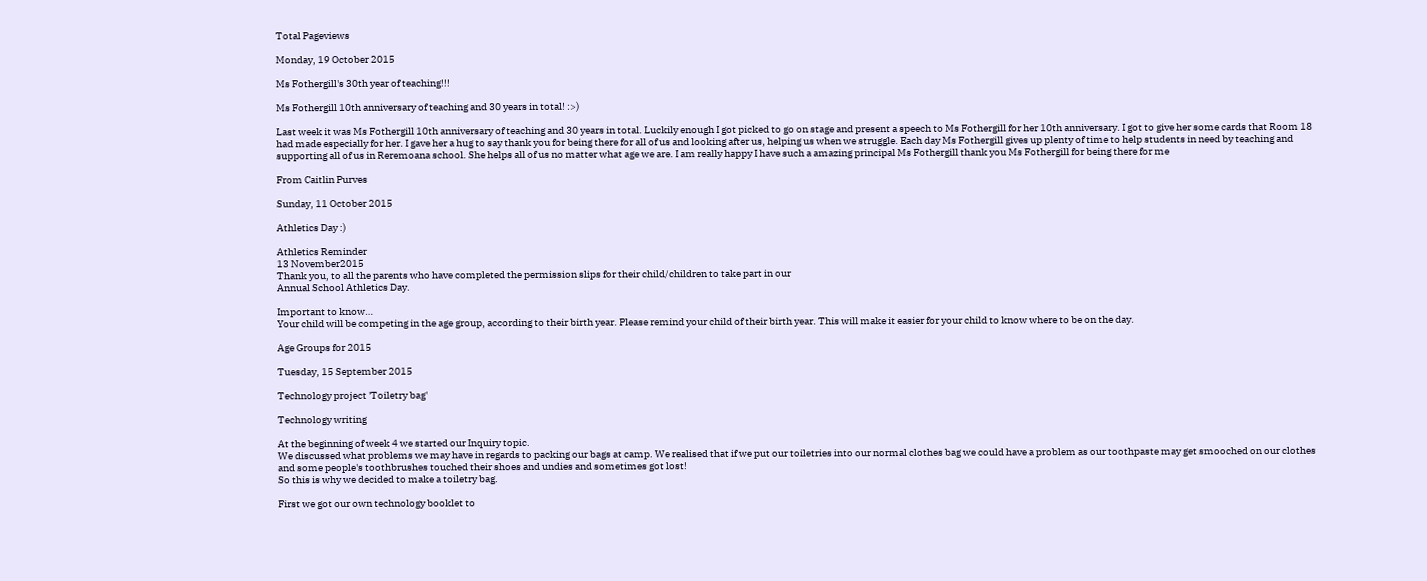Total Pageviews

Monday, 19 October 2015

Ms Fothergill's 30th year of teaching!!!

Ms Fothergill 10th anniversary of teaching and 30 years in total! :>)

Last week it was Ms Fothergill 10th anniversary of teaching and 30 years in total. Luckily enough I got picked to go on stage and present a speech to Ms Fothergill for her 10th anniversary. I got to give her some cards that Room 18 had made especially for her. I gave her a hug to say thank you for being there for all of us and looking after us, helping us when we struggle. Each day Ms Fothergill gives up plenty of time to help students in need by teaching and supporting all of us in Reremoana school. She helps all of us no matter what age we are. I am really happy I have such a amazing principal Ms Fothergill thank you Ms Fothergill for being there for me

From Caitlin Purves

Sunday, 11 October 2015

Athletics Day :)

Athletics Reminder
13 November2015
Thank you, to all the parents who have completed the permission slips for their child/children to take part in our
Annual School Athletics Day.

Important to know…
Your child will be competing in the age group, according to their birth year. Please remind your child of their birth year. This will make it easier for your child to know where to be on the day.

Age Groups for 2015

Tuesday, 15 September 2015

Technology project 'Toiletry bag'

Technology writing

At the beginning of week 4 we started our Inquiry topic.
We discussed what problems we may have in regards to packing our bags at camp. We realised that if we put our toiletries into our normal clothes bag we could have a problem as our toothpaste may get smooched on our clothes and some people's toothbrushes touched their shoes and undies and sometimes got lost!
So this is why we decided to make a toiletry bag.

First we got our own technology booklet to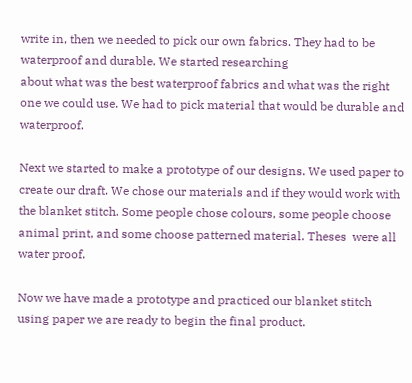write in, then we needed to pick our own fabrics. They had to be waterproof and durable. We started researching
about what was the best waterproof fabrics and what was the right one we could use. We had to pick material that would be durable and waterproof.

Next we started to make a prototype of our designs. We used paper to create our draft. We chose our materials and if they would work with the blanket stitch. Some people chose colours, some people choose animal print, and some choose patterned material. Theses  were all water proof.

Now we have made a prototype and practiced our blanket stitch using paper we are ready to begin the final product.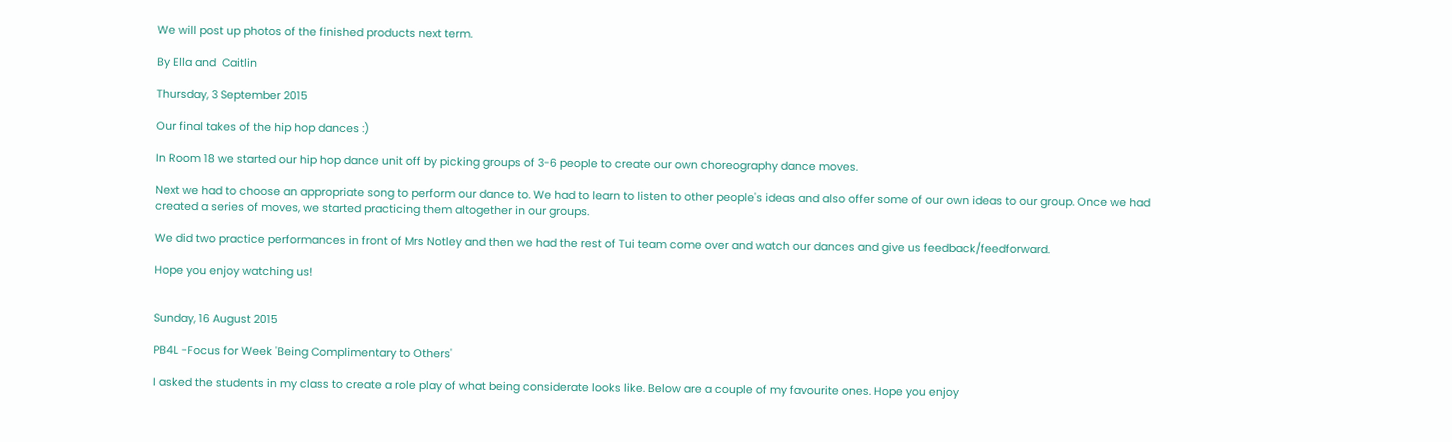We will post up photos of the finished products next term.

By Ella and  Caitlin

Thursday, 3 September 2015

Our final takes of the hip hop dances :)

In Room 18 we started our hip hop dance unit off by picking groups of 3-6 people to create our own choreography dance moves.

Next we had to choose an appropriate song to perform our dance to. We had to learn to listen to other people's ideas and also offer some of our own ideas to our group. Once we had created a series of moves, we started practicing them altogether in our groups.

We did two practice performances in front of Mrs Notley and then we had the rest of Tui team come over and watch our dances and give us feedback/feedforward.

Hope you enjoy watching us!


Sunday, 16 August 2015

PB4L -Focus for Week 'Being Complimentary to Others'

I asked the students in my class to create a role play of what being considerate looks like. Below are a couple of my favourite ones. Hope you enjoy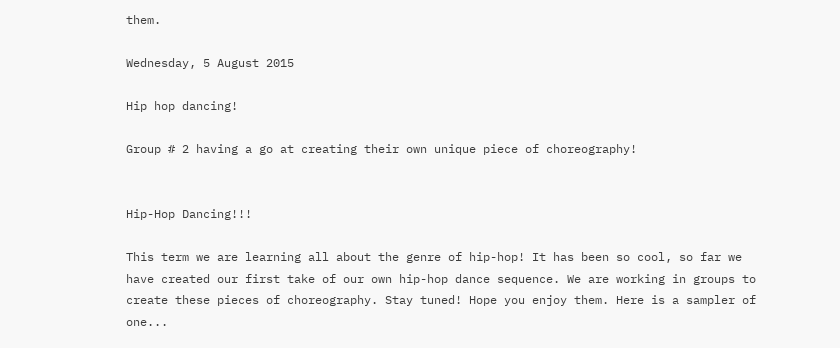them.

Wednesday, 5 August 2015

Hip hop dancing!

Group # 2 having a go at creating their own unique piece of choreography!


Hip-Hop Dancing!!!

This term we are learning all about the genre of hip-hop! It has been so cool, so far we have created our first take of our own hip-hop dance sequence. We are working in groups to create these pieces of choreography. Stay tuned! Hope you enjoy them. Here is a sampler of one...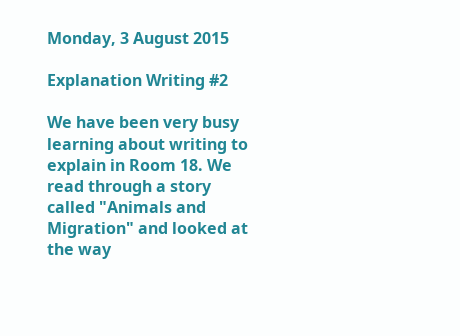Monday, 3 August 2015

Explanation Writing #2

We have been very busy learning about writing to explain in Room 18. We read through a story called "Animals and Migration" and looked at the way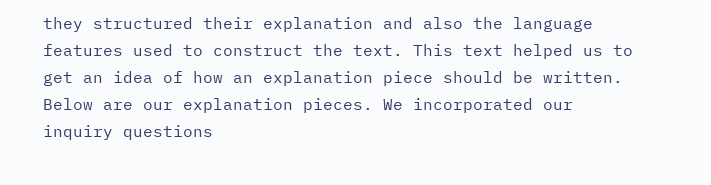they structured their explanation and also the language features used to construct the text. This text helped us to get an idea of how an explanation piece should be written. Below are our explanation pieces. We incorporated our inquiry questions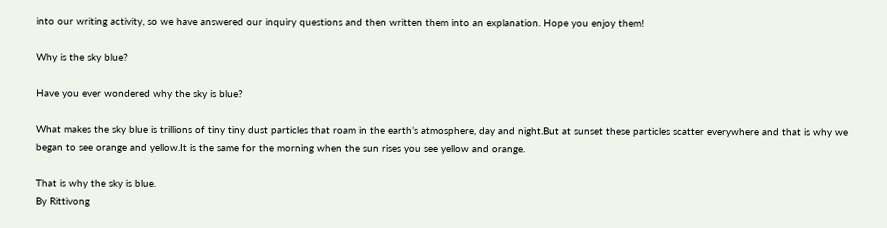into our writing activity, so we have answered our inquiry questions and then written them into an explanation. Hope you enjoy them!

Why is the sky blue?

Have you ever wondered why the sky is blue?

What makes the sky blue is trillions of tiny tiny dust particles that roam in the earth’s atmosphere, day and night.But at sunset these particles scatter everywhere and that is why we began to see orange and yellow.It is the same for the morning when the sun rises you see yellow and orange.

That is why the sky is blue.
By Rittivong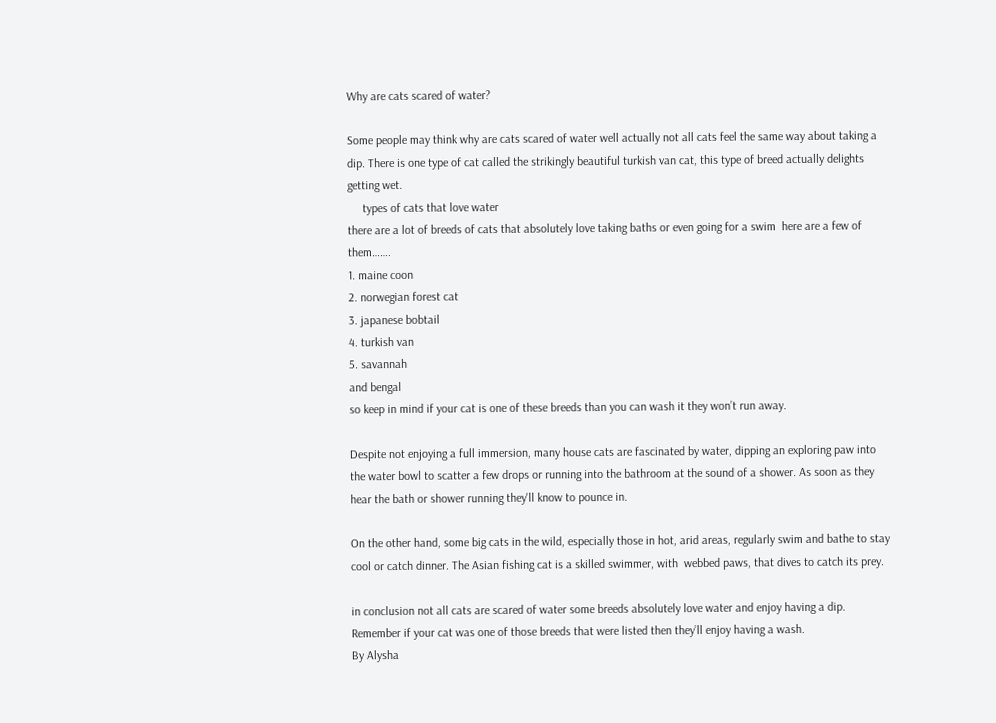Why are cats scared of water?

Some people may think why are cats scared of water well actually not all cats feel the same way about taking a dip. There is one type of cat called the strikingly beautiful turkish van cat, this type of breed actually delights getting wet.
     types of cats that love water
there are a lot of breeds of cats that absolutely love taking baths or even going for a swim  here are a few of them…….
1. maine coon
2. norwegian forest cat
3. japanese bobtail
4. turkish van
5. savannah
and bengal
so keep in mind if your cat is one of these breeds than you can wash it they won’t run away.

Despite not enjoying a full immersion, many house cats are fascinated by water, dipping an exploring paw into the water bowl to scatter a few drops or running into the bathroom at the sound of a shower. As soon as they hear the bath or shower running they'll know to pounce in.

On the other hand, some big cats in the wild, especially those in hot, arid areas, regularly swim and bathe to stay cool or catch dinner. The Asian fishing cat is a skilled swimmer, with  webbed paws, that dives to catch its prey.

in conclusion not all cats are scared of water some breeds absolutely love water and enjoy having a dip. Remember if your cat was one of those breeds that were listed then they’ll enjoy having a wash.
By Alysha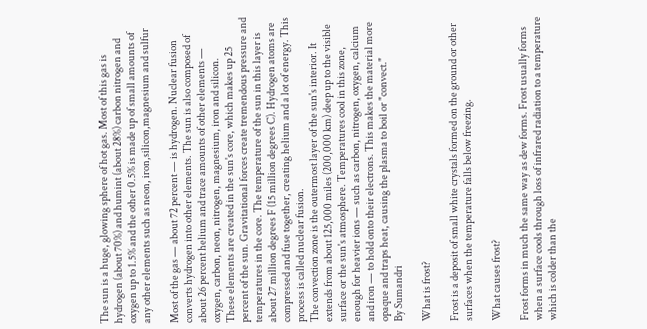The sun is a huge, glowing sphere of hot gas. Most of this gas is hydrogen (about 70%) and humint (about 28%) carbon nitrogen and oxygen up to 1.5% and the other 0.5% is made up of small amounts of any other elements such as neon, iron,silicon,magnesium and sulfur

Most of the gas — about 72 percent — is hydrogen. Nuclear fusion converts hydrogen into other elements. The sun is also composed of about 26 percent helium and trace amounts of other elements — oxygen, carbon, neon, nitrogen, magnesium, iron and silicon.
These elements are created in the sun's core, which makes up 25 percent of the sun. Gravitational forces create tremendous pressure and temperatures in the core. The temperature of the sun in this layer is about 27 million degrees F (15 million degrees C). Hydrogen atoms are compressed and fuse together, creating helium and a lot of energy. This process is called nuclear fusion.
The convection zone is the outermost layer of the sun's interior. It extends from about 125,000 miles (200,000 km) deep up to the visible surface or the sun's atmosphere. Temperatures cool in this zone, enough for heavier ions — such as carbon, nitrogen, oxygen, calcium and iron — to hold onto their electrons. This makes the material more opaque and traps heat, causing the plasma to boil or "convect."
By Sumandri

What is frost?

Frost is a deposit of small white crystals formed on the ground or other surfaces when the temperature falls below freezing.

What causes frost?

Frost forms in much the same way as dew forms. Frost usually forms when a surface cools through loss of infrared radiation to a temperature which is colder than the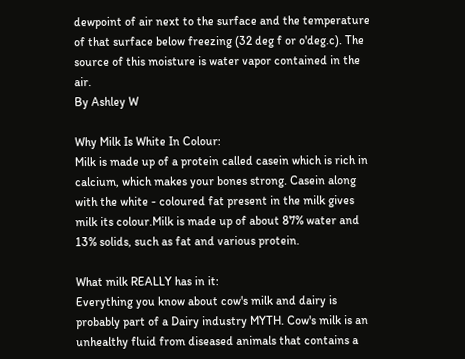dewpoint of air next to the surface and the temperature of that surface below freezing (32 deg f or o'deg.c). The source of this moisture is water vapor contained in the air.
By Ashley W

Why Milk Is White In Colour:
Milk is made up of a protein called casein which is rich in calcium, which makes your bones strong. Casein along with the white - coloured fat present in the milk gives milk its colour.Milk is made up of about 87% water and 13% solids, such as fat and various protein.

What milk REALLY has in it:
Everything you know about cow's milk and dairy is probably part of a Dairy industry MYTH. Cow's milk is an unhealthy fluid from diseased animals that contains a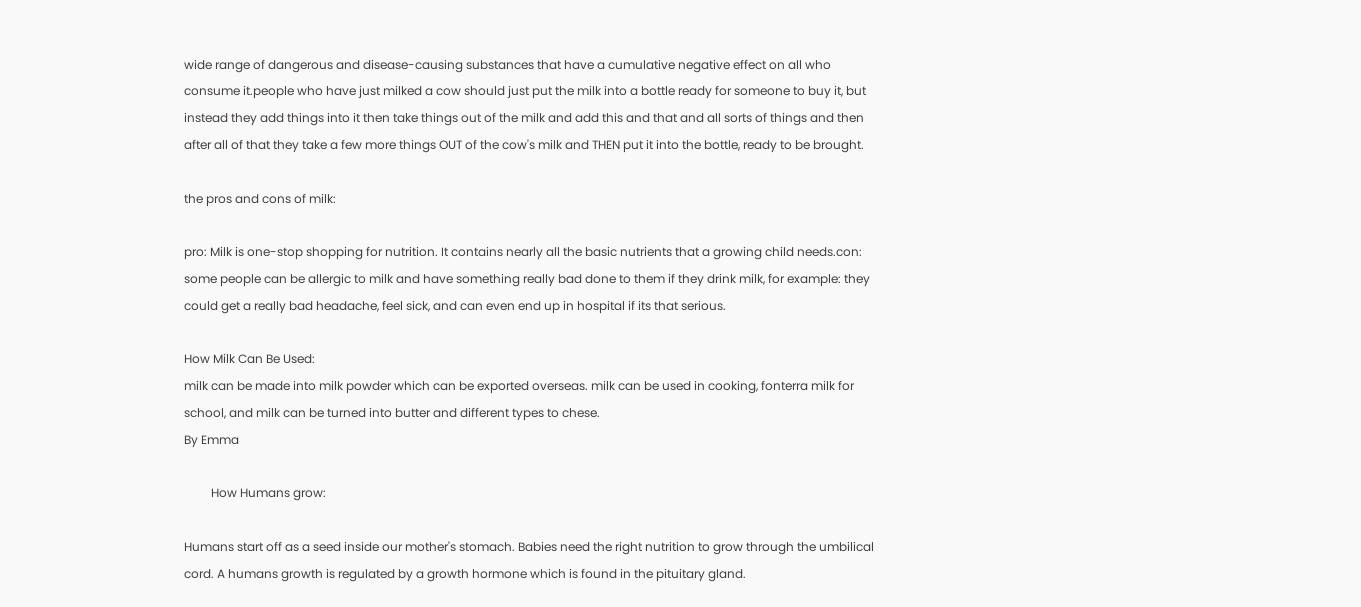wide range of dangerous and disease-causing substances that have a cumulative negative effect on all who consume it.people who have just milked a cow should just put the milk into a bottle ready for someone to buy it, but instead they add things into it then take things out of the milk and add this and that and all sorts of things and then after all of that they take a few more things OUT of the cow's milk and THEN put it into the bottle, ready to be brought.

the pros and cons of milk:

pro: Milk is one-stop shopping for nutrition. It contains nearly all the basic nutrients that a growing child needs.con: some people can be allergic to milk and have something really bad done to them if they drink milk, for example: they could get a really bad headache, feel sick, and can even end up in hospital if its that serious.

How Milk Can Be Used:
milk can be made into milk powder which can be exported overseas. milk can be used in cooking, fonterra milk for school, and milk can be turned into butter and different types to chese.
By Emma

         How Humans grow:

Humans start off as a seed inside our mother's stomach. Babies need the right nutrition to grow through the umbilical cord. A humans growth is regulated by a growth hormone which is found in the pituitary gland.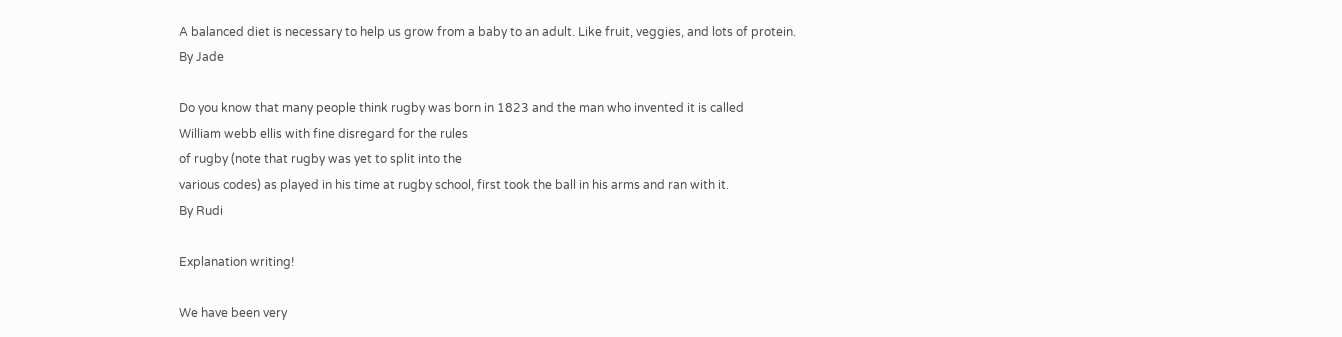A balanced diet is necessary to help us grow from a baby to an adult. Like fruit, veggies, and lots of protein.
By Jade

Do you know that many people think rugby was born in 1823 and the man who invented it is called
William webb ellis with fine disregard for the rules
of rugby (note that rugby was yet to split into the
various codes) as played in his time at rugby school, first took the ball in his arms and ran with it.
By Rudi

Explanation writing!

We have been very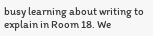busy learning about writing to explain in Room 18. We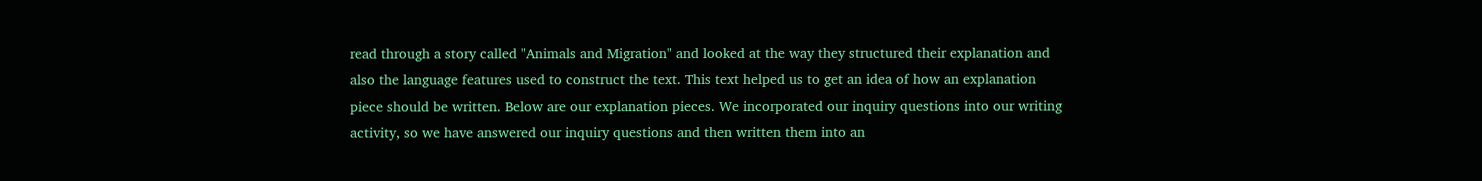read through a story called "Animals and Migration" and looked at the way they structured their explanation and also the language features used to construct the text. This text helped us to get an idea of how an explanation piece should be written. Below are our explanation pieces. We incorporated our inquiry questions into our writing activity, so we have answered our inquiry questions and then written them into an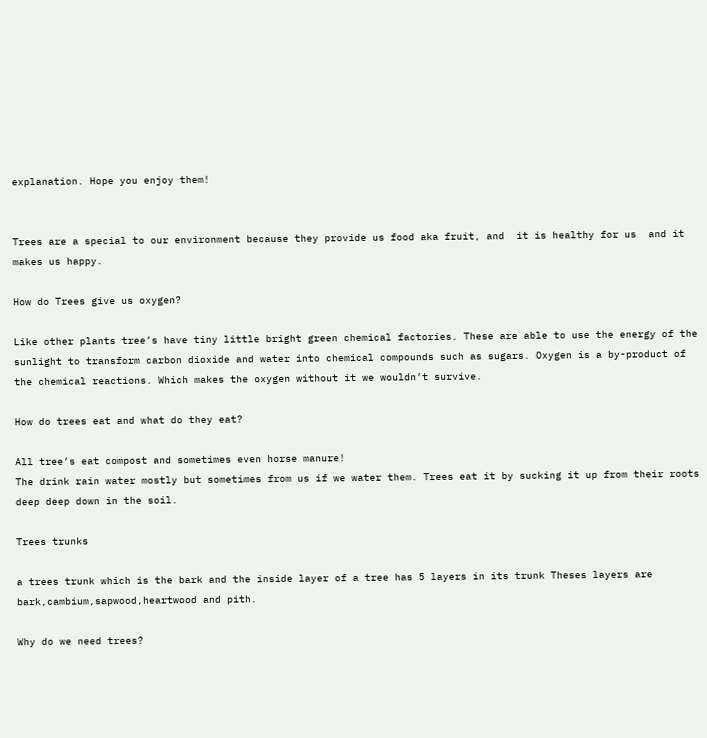explanation. Hope you enjoy them!


Trees are a special to our environment because they provide us food aka fruit, and  it is healthy for us  and it makes us happy.

How do Trees give us oxygen?

Like other plants tree’s have tiny little bright green chemical factories. These are able to use the energy of the sunlight to transform carbon dioxide and water into chemical compounds such as sugars. Oxygen is a by-product of the chemical reactions. Which makes the oxygen without it we wouldn’t survive.

How do trees eat and what do they eat?

All tree’s eat compost and sometimes even horse manure!
The drink rain water mostly but sometimes from us if we water them. Trees eat it by sucking it up from their roots deep deep down in the soil.

Trees trunks

a trees trunk which is the bark and the inside layer of a tree has 5 layers in its trunk Theses layers are bark,cambium,sapwood,heartwood and pith.

Why do we need trees?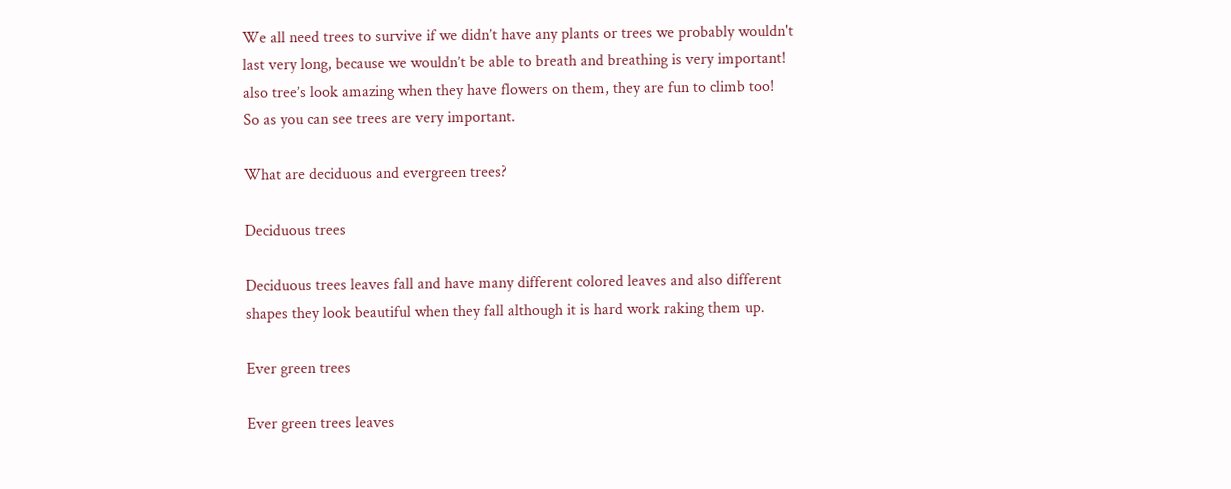We all need trees to survive if we didn’t have any plants or trees we probably wouldn't last very long, because we wouldn’t be able to breath and breathing is very important!
also tree’s look amazing when they have flowers on them, they are fun to climb too!
So as you can see trees are very important.

What are deciduous and evergreen trees?

Deciduous trees

Deciduous trees leaves fall and have many different colored leaves and also different shapes they look beautiful when they fall although it is hard work raking them up.

Ever green trees

Ever green trees leaves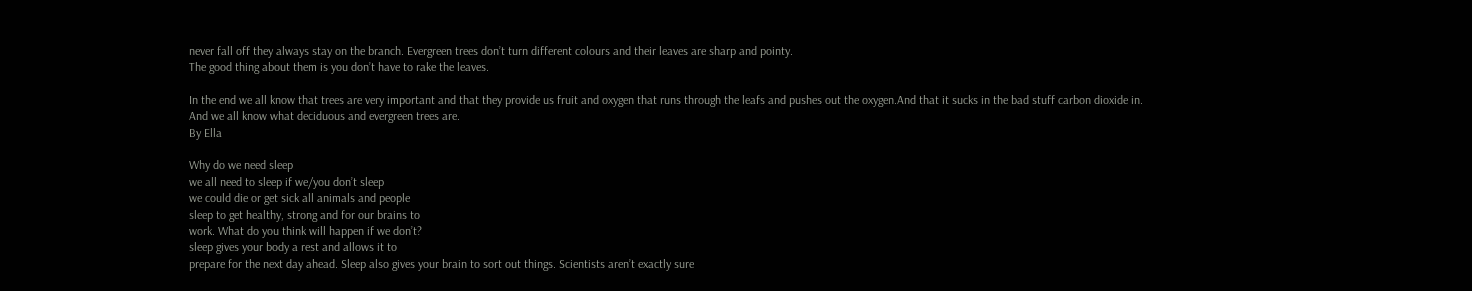never fall off they always stay on the branch. Evergreen trees don’t turn different colours and their leaves are sharp and pointy.
The good thing about them is you don’t have to rake the leaves.

In the end we all know that trees are very important and that they provide us fruit and oxygen that runs through the leafs and pushes out the oxygen.And that it sucks in the bad stuff carbon dioxide in.
And we all know what deciduous and evergreen trees are.
By Ella

Why do we need sleep
we all need to sleep if we/you don’t sleep
we could die or get sick all animals and people
sleep to get healthy, strong and for our brains to
work. What do you think will happen if we don’t?
sleep gives your body a rest and allows it to
prepare for the next day ahead. Sleep also gives your brain to sort out things. Scientists aren’t exactly sure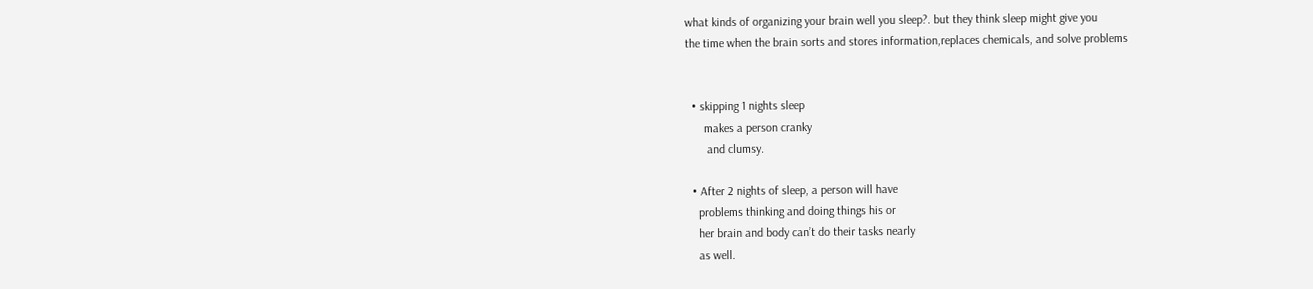what kinds of organizing your brain well you sleep?. but they think sleep might give you
the time when the brain sorts and stores information,replaces chemicals, and solve problems


  • skipping 1 nights sleep
      makes a person cranky
       and clumsy.

  • After 2 nights of sleep, a person will have
    problems thinking and doing things his or
    her brain and body can’t do their tasks nearly
    as well.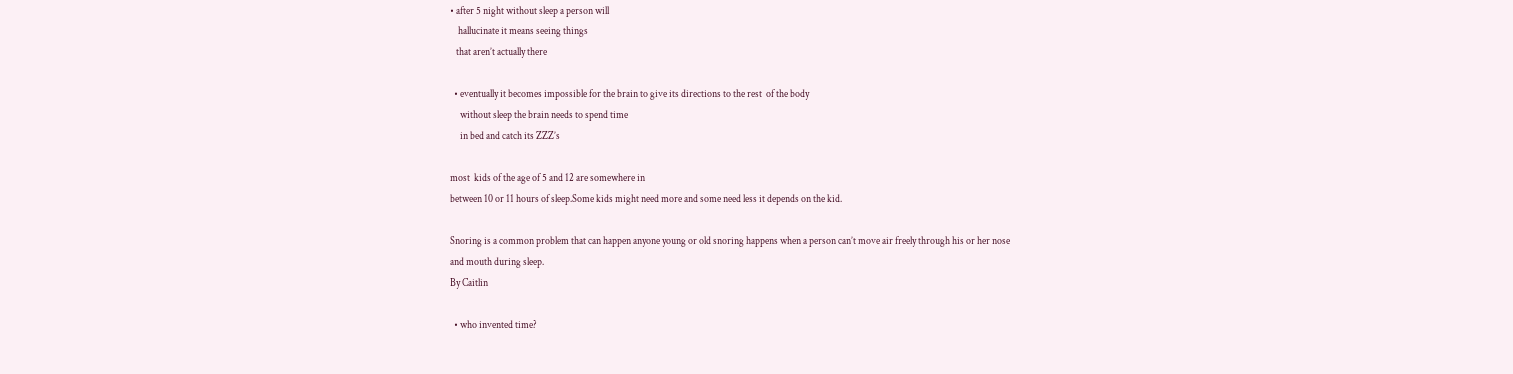• after 5 night without sleep a person will
    hallucinate it means seeing things
   that aren’t actually there

  • eventually it becomes impossible for the brain to give its directions to the rest  of the body
     without sleep the brain needs to spend time
     in bed and catch its ZZZ’s

most  kids of the age of 5 and 12 are somewhere in
between 10 or 11 hours of sleep.Some kids might need more and some need less it depends on the kid.

Snoring is a common problem that can happen anyone young or old snoring happens when a person can’t move air freely through his or her nose
and mouth during sleep.
By Caitlin

  • who invented time?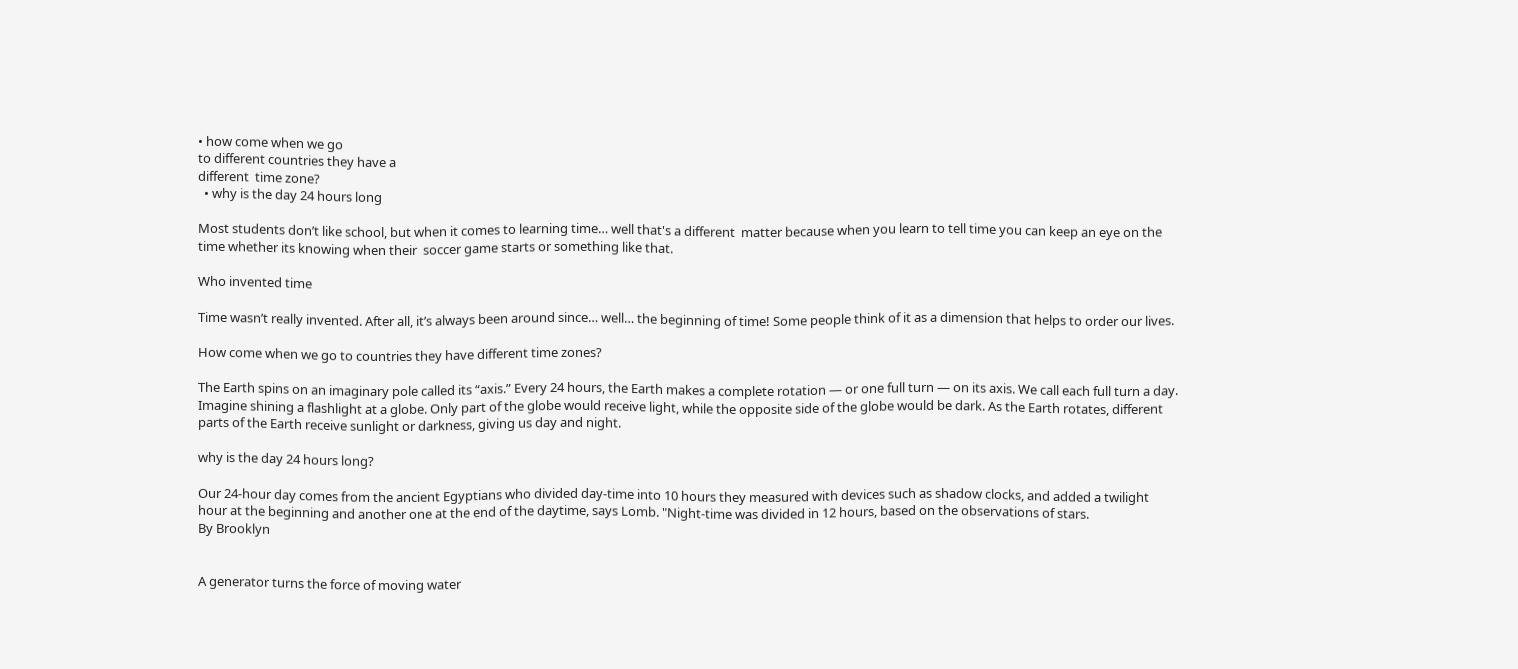• how come when we go
to different countries they have a
different  time zone?
  • why is the day 24 hours long

Most students don’t like school, but when it comes to learning time… well that's a different  matter because when you learn to tell time you can keep an eye on the time whether its knowing when their  soccer game starts or something like that.

Who invented time

Time wasn’t really invented. After all, it’s always been around since… well… the beginning of time! Some people think of it as a dimension that helps to order our lives.

How come when we go to countries they have different time zones?

The Earth spins on an imaginary pole called its “axis.” Every 24 hours, the Earth makes a complete rotation — or one full turn — on its axis. We call each full turn a day. Imagine shining a flashlight at a globe. Only part of the globe would receive light, while the opposite side of the globe would be dark. As the Earth rotates, different parts of the Earth receive sunlight or darkness, giving us day and night.

why is the day 24 hours long?

Our 24-hour day comes from the ancient Egyptians who divided day-time into 10 hours they measured with devices such as shadow clocks, and added a twilight hour at the beginning and another one at the end of the daytime, says Lomb. "Night-time was divided in 12 hours, based on the observations of stars.
By Brooklyn


A generator turns the force of moving water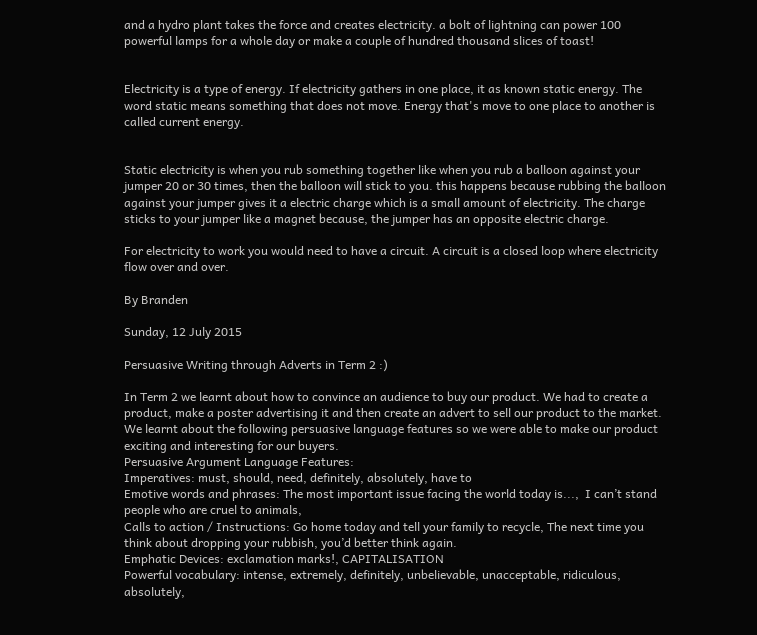and a hydro plant takes the force and creates electricity. a bolt of lightning can power 100 powerful lamps for a whole day or make a couple of hundred thousand slices of toast!


Electricity is a type of energy. If electricity gathers in one place, it as known static energy. The word static means something that does not move. Energy that's move to one place to another is called current energy.


Static electricity is when you rub something together like when you rub a balloon against your jumper 20 or 30 times, then the balloon will stick to you. this happens because rubbing the balloon against your jumper gives it a electric charge which is a small amount of electricity. The charge sticks to your jumper like a magnet because, the jumper has an opposite electric charge.

For electricity to work you would need to have a circuit. A circuit is a closed loop where electricity flow over and over.

By Branden

Sunday, 12 July 2015

Persuasive Writing through Adverts in Term 2 :)

In Term 2 we learnt about how to convince an audience to buy our product. We had to create a product, make a poster advertising it and then create an advert to sell our product to the market. We learnt about the following persuasive language features so we were able to make our product exciting and interesting for our buyers.
Persuasive Argument Language Features:
Imperatives: must, should, need, definitely, absolutely, have to
Emotive words and phrases: The most important issue facing the world today is...,  I can’t stand people who are cruel to animals,
Calls to action / Instructions: Go home today and tell your family to recycle, The next time you think about dropping your rubbish, you’d better think again.
Emphatic Devices: exclamation marks!, CAPITALISATION
Powerful vocabulary: intense, extremely, definitely, unbelievable, unacceptable, ridiculous, absolutely,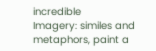incredible
Imagery: similes and metaphors, paint a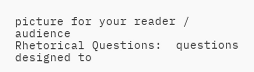picture for your reader / audience
Rhetorical Questions:  questions designed to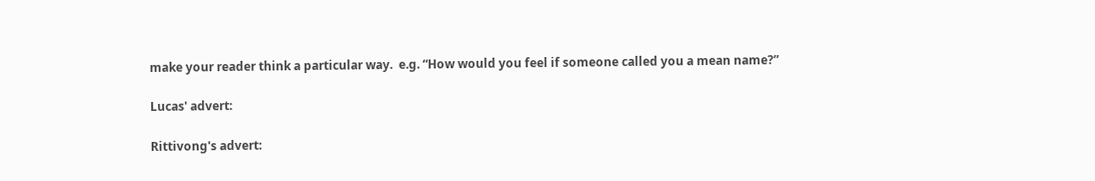make your reader think a particular way.  e.g. “How would you feel if someone called you a mean name?”

Lucas' advert:

Rittivong's advert: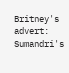Britney's advert:
Sumandri's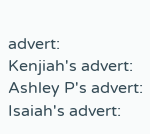advert:
Kenjiah's advert:
Ashley P's advert:
Isaiah's advert: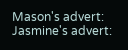Mason's advert:
Jasmine's advert: